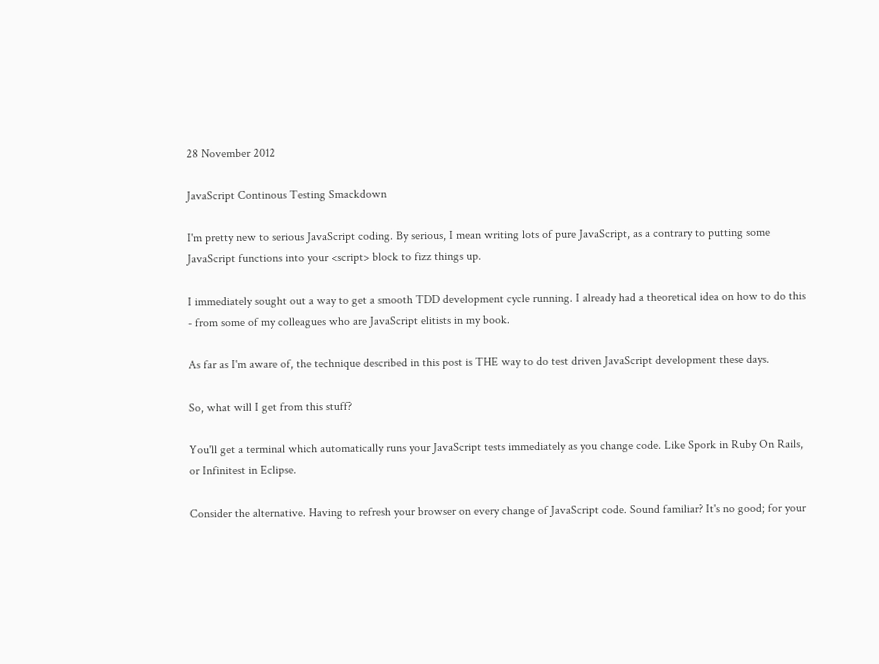28 November 2012

JavaScript Continous Testing Smackdown

I'm pretty new to serious JavaScript coding. By serious, I mean writing lots of pure JavaScript, as a contrary to putting some JavaScript functions into your <script> block to fizz things up.

I immediately sought out a way to get a smooth TDD development cycle running. I already had a theoretical idea on how to do this - from some of my colleagues who are JavaScript elitists in my book.

As far as I'm aware of, the technique described in this post is THE way to do test driven JavaScript development these days.

So, what will I get from this stuff?

You'll get a terminal which automatically runs your JavaScript tests immediately as you change code. Like Spork in Ruby On Rails, or Infinitest in Eclipse.

Consider the alternative. Having to refresh your browser on every change of JavaScript code. Sound familiar? It's no good; for your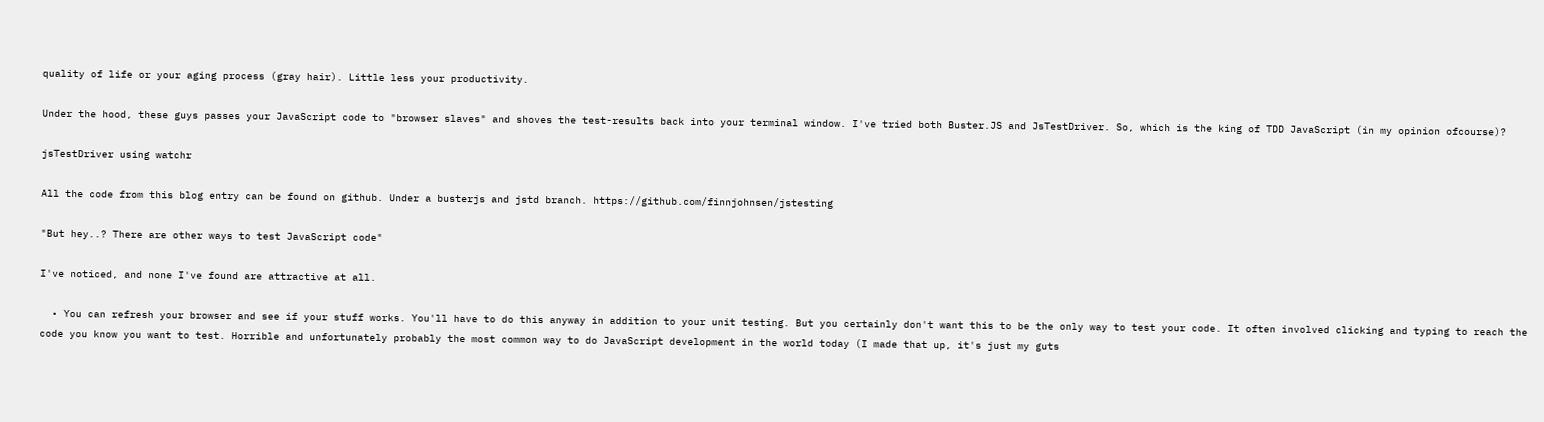quality of life or your aging process (gray hair). Little less your productivity.

Under the hood, these guys passes your JavaScript code to "browser slaves" and shoves the test-results back into your terminal window. I've tried both Buster.JS and JsTestDriver. So, which is the king of TDD JavaScript (in my opinion ofcourse)?

jsTestDriver using watchr

All the code from this blog entry can be found on github. Under a busterjs and jstd branch. https://github.com/finnjohnsen/jstesting

"But hey..? There are other ways to test JavaScript code"

I've noticed, and none I've found are attractive at all.

  • You can refresh your browser and see if your stuff works. You'll have to do this anyway in addition to your unit testing. But you certainly don't want this to be the only way to test your code. It often involved clicking and typing to reach the code you know you want to test. Horrible and unfortunately probably the most common way to do JavaScript development in the world today (I made that up, it's just my guts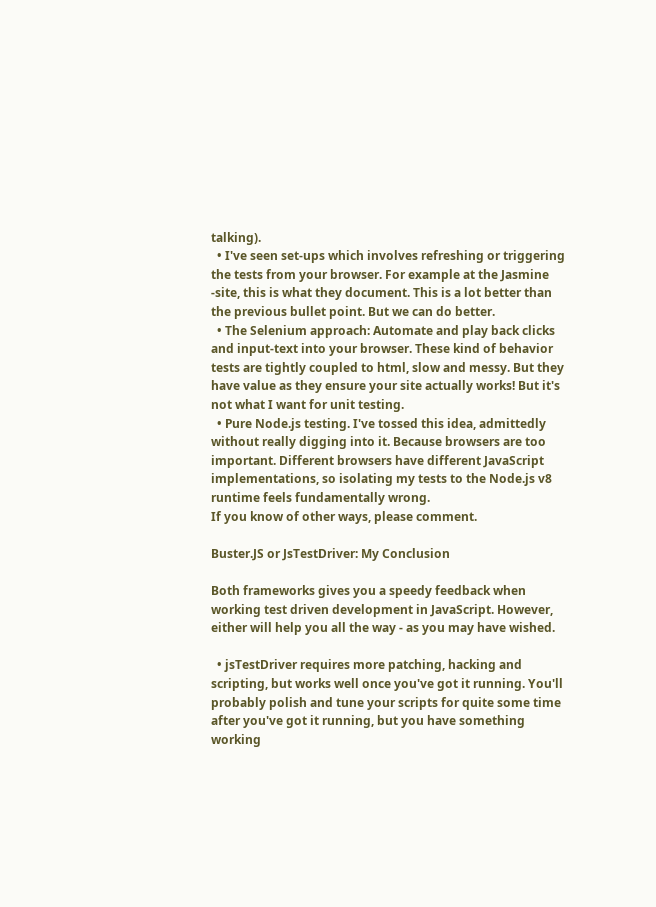talking).
  • I've seen set-ups which involves refreshing or triggering the tests from your browser. For example at the Jasmine -site, this is what they document. This is a lot better than the previous bullet point. But we can do better.
  • The Selenium approach: Automate and play back clicks and input-text into your browser. These kind of behavior tests are tightly coupled to html, slow and messy. But they have value as they ensure your site actually works! But it's not what I want for unit testing.
  • Pure Node.js testing. I've tossed this idea, admittedly without really digging into it. Because browsers are too important. Different browsers have different JavaScript implementations, so isolating my tests to the Node.js v8 runtime feels fundamentally wrong.
If you know of other ways, please comment.

Buster.JS or JsTestDriver: My Conclusion

Both frameworks gives you a speedy feedback when working test driven development in JavaScript. However, either will help you all the way - as you may have wished.

  • jsTestDriver requires more patching, hacking and scripting, but works well once you've got it running. You'll probably polish and tune your scripts for quite some time after you've got it running, but you have something working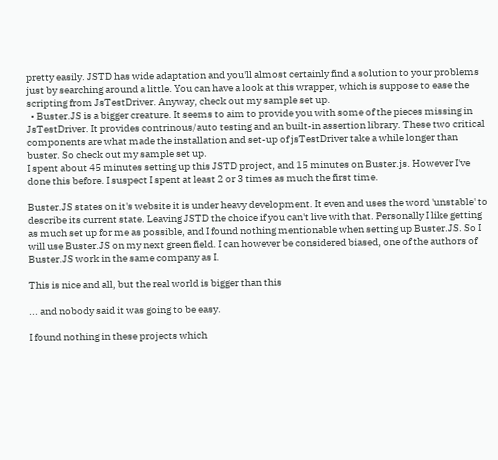pretty easily. JSTD has wide adaptation and you'll almost certainly find a solution to your problems just by searching around a little. You can have a look at this wrapper, which is suppose to ease the scripting from JsTestDriver. Anyway, check out my sample set up.
  • Buster.JS is a bigger creature. It seems to aim to provide you with some of the pieces missing in JsTestDriver. It provides contrinous/auto testing and an built-in assertion library. These two critical components are what made the installation and set-up of jsTestDriver take a while longer than buster. So check out my sample set up.
I spent about 45 minutes setting up this JSTD project, and 15 minutes on Buster.js. However I've done this before. I suspect I spent at least 2 or 3 times as much the first time.

Buster.JS states on it's website it is under heavy development. It even and uses the word 'unstable' to describe its current state. Leaving JSTD the choice if you can't live with that. Personally I like getting as much set up for me as possible, and I found nothing mentionable when setting up Buster.JS. So I will use Buster.JS on my next green field. I can however be considered biased, one of the authors of Buster.JS work in the same company as I.

This is nice and all, but the real world is bigger than this

... and nobody said it was going to be easy.

I found nothing in these projects which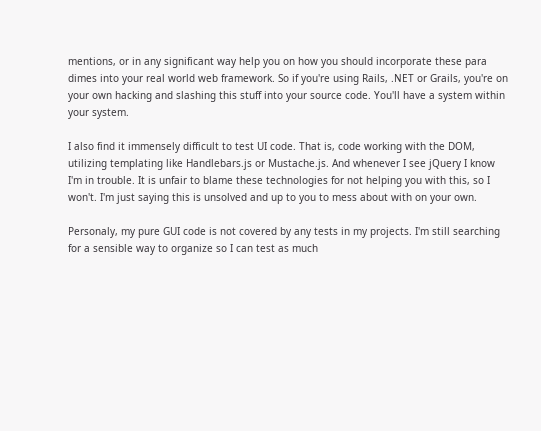mentions, or in any significant way help you on how you should incorporate these para dimes into your real world web framework. So if you're using Rails, .NET or Grails, you're on your own hacking and slashing this stuff into your source code. You'll have a system within your system.

I also find it immensely difficult to test UI code. That is, code working with the DOM, utilizing templating like Handlebars.js or Mustache.js. And whenever I see jQuery I know I'm in trouble. It is unfair to blame these technologies for not helping you with this, so I won't. I'm just saying this is unsolved and up to you to mess about with on your own.

Personaly, my pure GUI code is not covered by any tests in my projects. I'm still searching for a sensible way to organize so I can test as much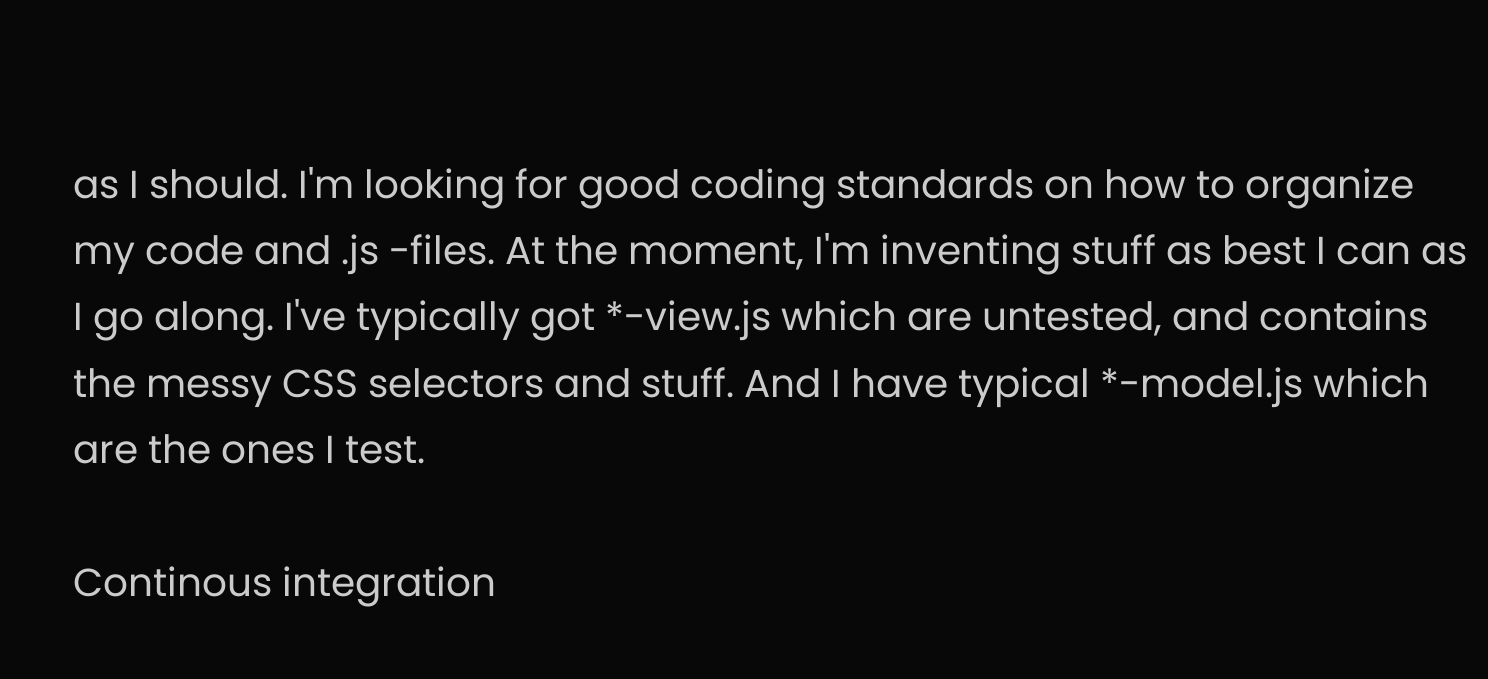as I should. I'm looking for good coding standards on how to organize my code and .js -files. At the moment, I'm inventing stuff as best I can as I go along. I've typically got *-view.js which are untested, and contains the messy CSS selectors and stuff. And I have typical *-model.js which are the ones I test.

Continous integration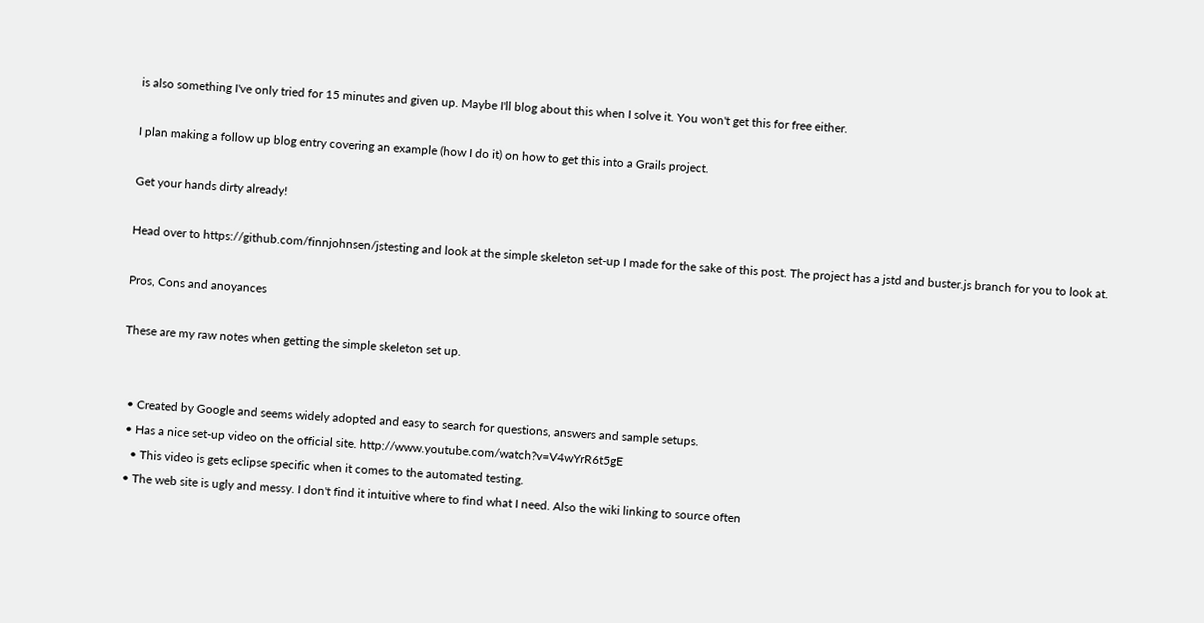is also something I've only tried for 15 minutes and given up. Maybe I'll blog about this when I solve it. You won't get this for free either.

I plan making a follow up blog entry covering an example (how I do it) on how to get this into a Grails project.

Get your hands dirty already!

Head over to https://github.com/finnjohnsen/jstesting and look at the simple skeleton set-up I made for the sake of this post. The project has a jstd and buster.js branch for you to look at.

Pros, Cons and anoyances

These are my raw notes when getting the simple skeleton set up.


  • Created by Google and seems widely adopted and easy to search for questions, answers and sample setups.
  • Has a nice set-up video on the official site. http://www.youtube.com/watch?v=V4wYrR6t5gE
    • This video is gets eclipse specific when it comes to the automated testing.
  • The web site is ugly and messy. I don't find it intuitive where to find what I need. Also the wiki linking to source often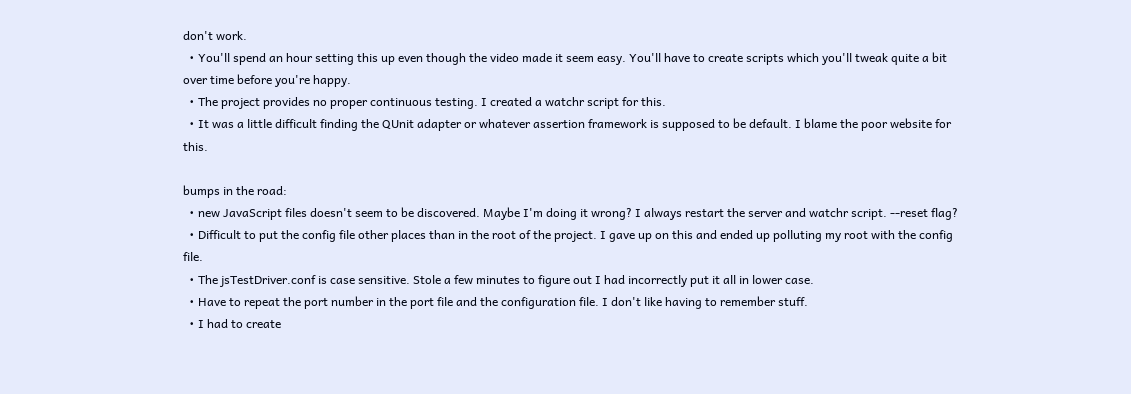don't work.
  • You'll spend an hour setting this up even though the video made it seem easy. You'll have to create scripts which you'll tweak quite a bit over time before you're happy.
  • The project provides no proper continuous testing. I created a watchr script for this.
  • It was a little difficult finding the QUnit adapter or whatever assertion framework is supposed to be default. I blame the poor website for this.

bumps in the road:
  • new JavaScript files doesn't seem to be discovered. Maybe I'm doing it wrong? I always restart the server and watchr script. --reset flag?
  • Difficult to put the config file other places than in the root of the project. I gave up on this and ended up polluting my root with the config file.
  • The jsTestDriver.conf is case sensitive. Stole a few minutes to figure out I had incorrectly put it all in lower case.
  • Have to repeat the port number in the port file and the configuration file. I don't like having to remember stuff.
  • I had to create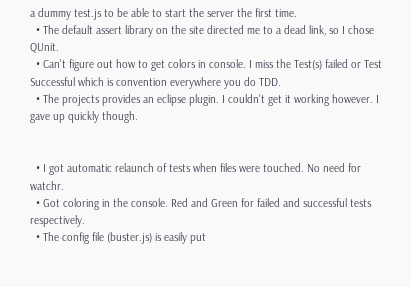a dummy test.js to be able to start the server the first time.
  • The default assert library on the site directed me to a dead link, so I chose QUnit.
  • Can't figure out how to get colors in console. I miss the Test(s) failed or Test Successful which is convention everywhere you do TDD.
  • The projects provides an eclipse plugin. I couldn't get it working however. I gave up quickly though.


  • I got automatic relaunch of tests when files were touched. No need for watchr.
  • Got coloring in the console. Red and Green for failed and successful tests respectively.
  • The config file (buster.js) is easily put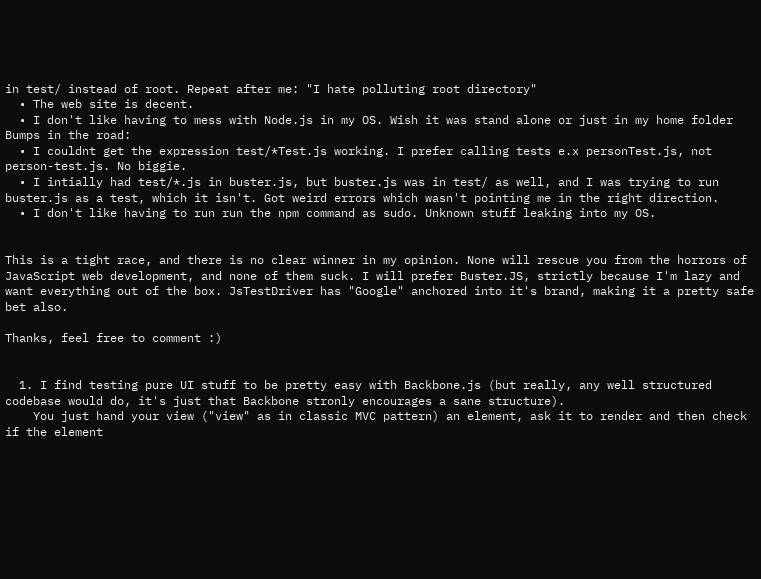in test/ instead of root. Repeat after me: "I hate polluting root directory"
  • The web site is decent.
  • I don't like having to mess with Node.js in my OS. Wish it was stand alone or just in my home folder
Bumps in the road:
  • I couldnt get the expression test/*Test.js working. I prefer calling tests e.x personTest.js, not person-test.js. No biggie.
  • I intially had test/*.js in buster.js, but buster.js was in test/ as well, and I was trying to run buster.js as a test, which it isn't. Got weird errors which wasn't pointing me in the right direction.
  • I don't like having to run run the npm command as sudo. Unknown stuff leaking into my OS.


This is a tight race, and there is no clear winner in my opinion. None will rescue you from the horrors of JavaScript web development, and none of them suck. I will prefer Buster.JS, strictly because I'm lazy and want everything out of the box. JsTestDriver has "Google" anchored into it's brand, making it a pretty safe bet also.

Thanks, feel free to comment :)


  1. I find testing pure UI stuff to be pretty easy with Backbone.js (but really, any well structured codebase would do, it's just that Backbone stronly encourages a sane structure).
    You just hand your view ("view" as in classic MVC pattern) an element, ask it to render and then check if the element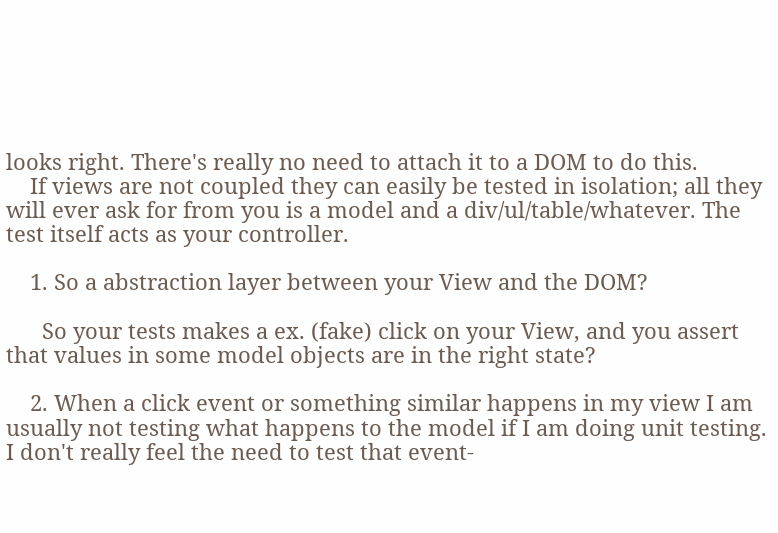looks right. There's really no need to attach it to a DOM to do this.
    If views are not coupled they can easily be tested in isolation; all they will ever ask for from you is a model and a div/ul/table/whatever. The test itself acts as your controller.

    1. So a abstraction layer between your View and the DOM?

      So your tests makes a ex. (fake) click on your View, and you assert that values in some model objects are in the right state?

    2. When a click event or something similar happens in my view I am usually not testing what happens to the model if I am doing unit testing. I don't really feel the need to test that event-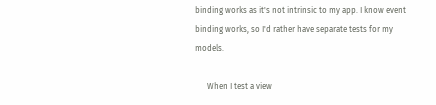binding works as it's not intrinsic to my app. I know event binding works, so I'd rather have separate tests for my models.

      When I test a view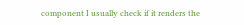component I usually check if it renders the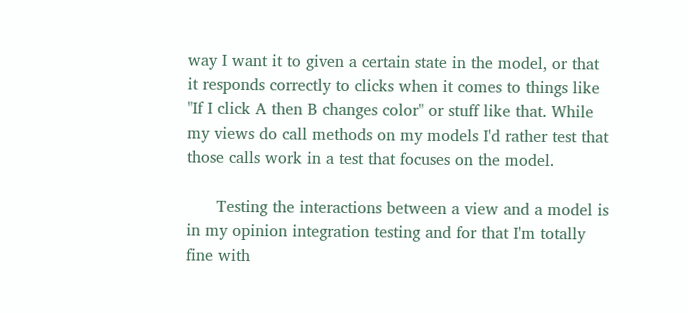way I want it to given a certain state in the model, or that it responds correctly to clicks when it comes to things like "If I click A then B changes color" or stuff like that. While my views do call methods on my models I'd rather test that those calls work in a test that focuses on the model.

      Testing the interactions between a view and a model is in my opinion integration testing and for that I'm totally fine with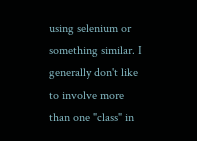using selenium or something similar. I generally don't like to involve more than one "class" in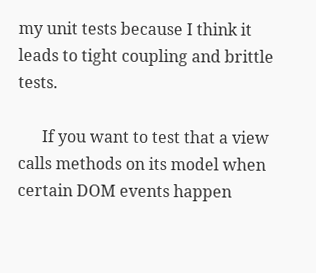my unit tests because I think it leads to tight coupling and brittle tests.

      If you want to test that a view calls methods on its model when certain DOM events happen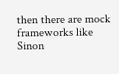then there are mock frameworks like Sinon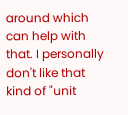around which can help with that. I personally don't like that kind of "unit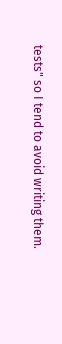tests" so I tend to avoid writing them.